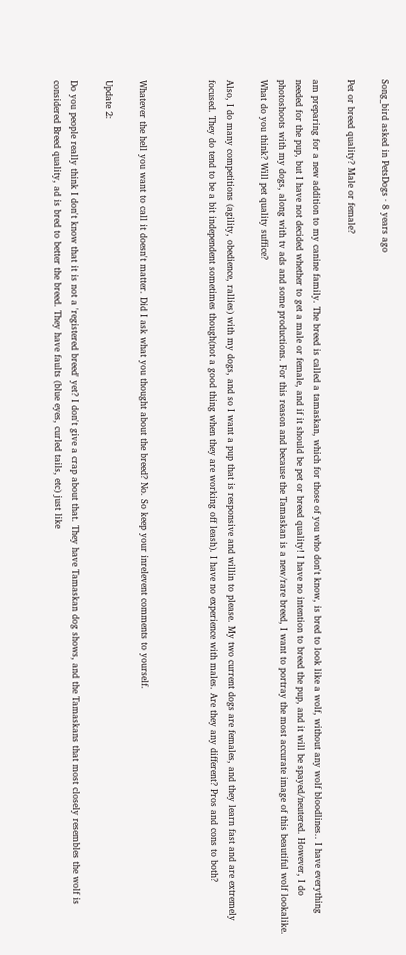Song_bird asked in PetsDogs · 8 years ago

Pet or breed quality? Male or female?

am preparing for a new addition to my canine family. The breed is called a tamaskan, which for those of you who don't know, is bred to look like a wolf, without any wolf bloodlines.. I have everything needed for the pup, but I have not decided whether to get a male or female, and if it should be pet or breed quality! I have no intention to breed the pup, and it will be spayed/neutered. However, I do photoshoots with my dogs, along with tv ads and some productions. For this reason and because the Tamaskan is a new/rare breed, I want to portray the most accurate image of this beautiful wolf lookalike. What do you think? Will pet quality suffice?

Also, I do many competitions (agility, obedience, rallies) with my dogs, and so I want a pup that is responsive and willin to please. My two current dogs are females, and they learn fast and are extremely focused. They do tend to be a bit independent sometimes though(not a good thing when they are working off leash). I have no experience with males. Are they any different? Pros and cons to both?



Whatever the hell you want to call it doesn't matter. Did I ask what you thought about the breed? No. So keep your inrelevent comments to yourself.

Update 2:

Do you people really think I don't know that it is not a 'registered breed' yet? I don't give a crap about that. They have Tamaskan dog shows, and the Tamaskans that most closely resembles the wolf is considered Breed quality, ad is bred to better the breed. They have faults (blue eyes, curled tails, etc) just like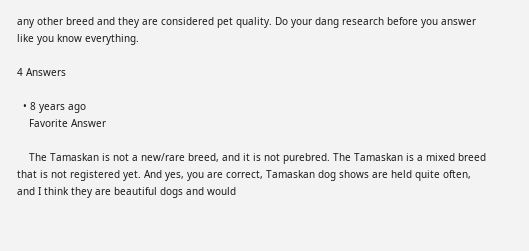any other breed and they are considered pet quality. Do your dang research before you answer like you know everything.

4 Answers

  • 8 years ago
    Favorite Answer

    The Tamaskan is not a new/rare breed, and it is not purebred. The Tamaskan is a mixed breed that is not registered yet. And yes, you are correct, Tamaskan dog shows are held quite often, and I think they are beautiful dogs and would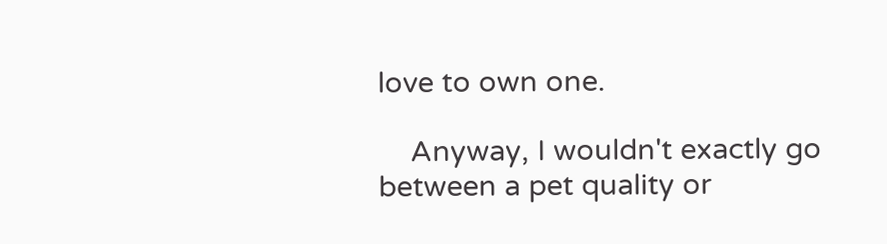love to own one.

    Anyway, I wouldn't exactly go between a pet quality or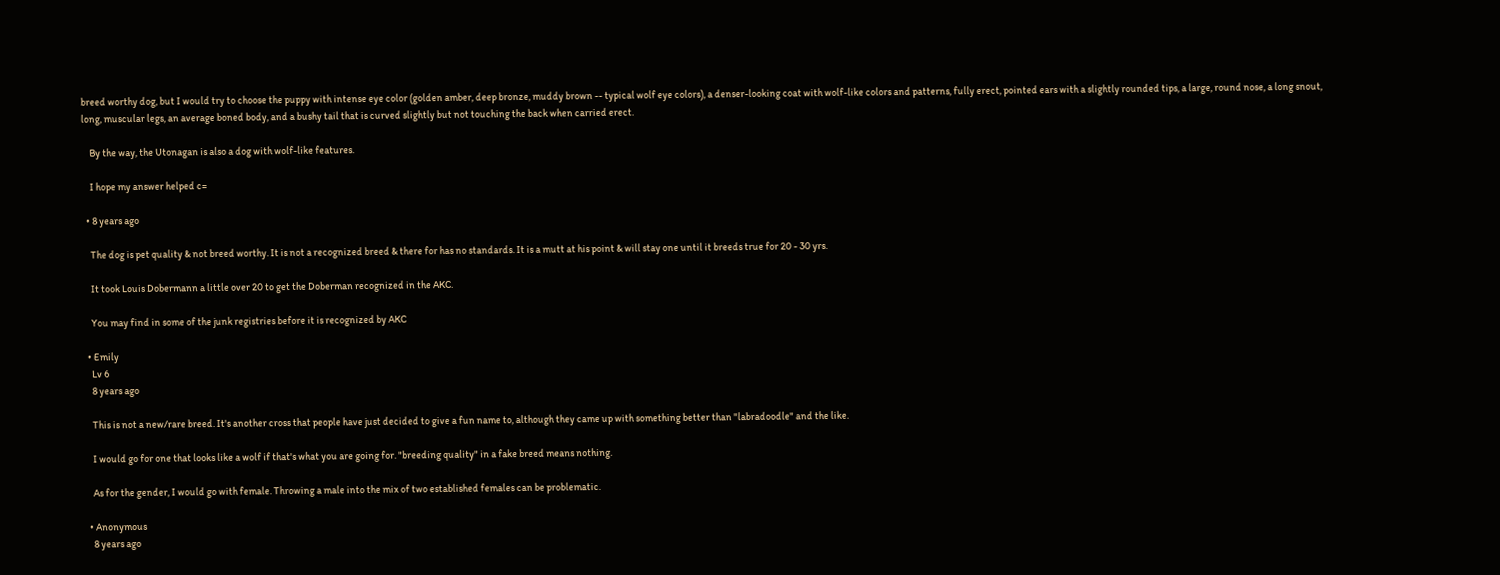breed worthy dog, but I would try to choose the puppy with intense eye color (golden amber, deep bronze, muddy brown -- typical wolf eye colors), a denser-looking coat with wolf-like colors and patterns, fully erect, pointed ears with a slightly rounded tips, a large, round nose, a long snout, long, muscular legs, an average boned body, and a bushy tail that is curved slightly but not touching the back when carried erect.

    By the way, the Utonagan is also a dog with wolf-like features.

    I hope my answer helped c=

  • 8 years ago

    The dog is pet quality & not breed worthy. It is not a recognized breed & there for has no standards. It is a mutt at his point & will stay one until it breeds true for 20 - 30 yrs.

    It took Louis Dobermann a little over 20 to get the Doberman recognized in the AKC.

    You may find in some of the junk registries before it is recognized by AKC

  • Emily
    Lv 6
    8 years ago

    This is not a new/rare breed. It's another cross that people have just decided to give a fun name to, although they came up with something better than "labradoodle" and the like.

    I would go for one that looks like a wolf if that's what you are going for. "breeding quality" in a fake breed means nothing.

    As for the gender, I would go with female. Throwing a male into the mix of two established females can be problematic.

  • Anonymous
    8 years ago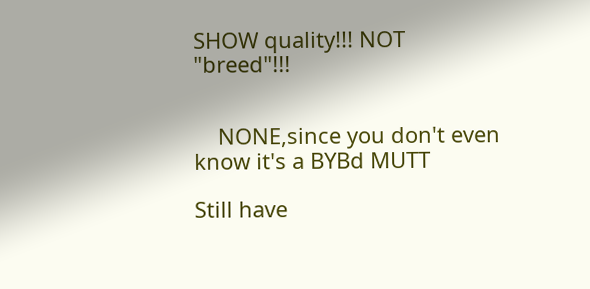SHOW quality!!! NOT "breed"!!!


    NONE,since you don't even know it's a BYBd MUTT

Still have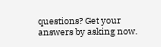questions? Get your answers by asking now.